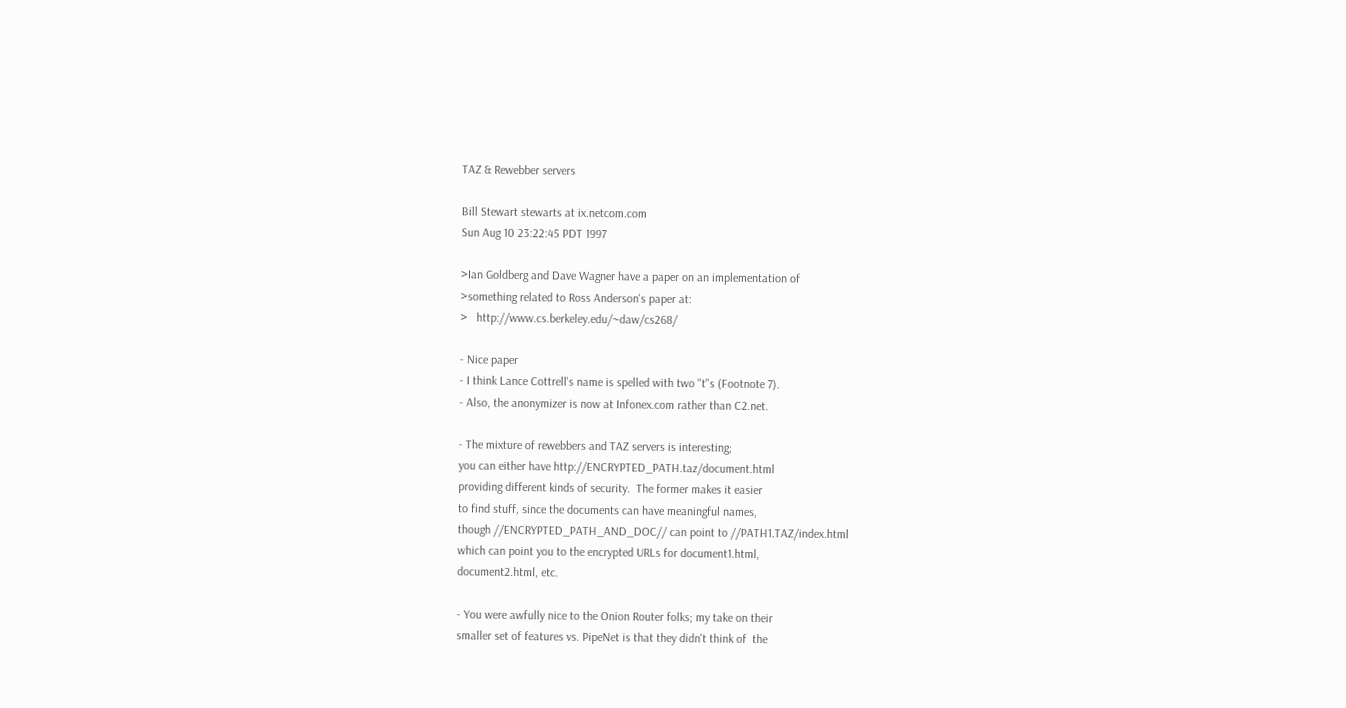TAZ & Rewebber servers

Bill Stewart stewarts at ix.netcom.com
Sun Aug 10 23:22:45 PDT 1997

>Ian Goldberg and Dave Wagner have a paper on an implementation of
>something related to Ross Anderson's paper at:
>   http://www.cs.berkeley.edu/~daw/cs268/

- Nice paper
- I think Lance Cottrell's name is spelled with two "t"s (Footnote 7).
- Also, the anonymizer is now at Infonex.com rather than C2.net.

- The mixture of rewebbers and TAZ servers is interesting;
you can either have http://ENCRYPTED_PATH.taz/document.html
providing different kinds of security.  The former makes it easier
to find stuff, since the documents can have meaningful names,
though //ENCRYPTED_PATH_AND_DOC// can point to //PATH1.TAZ/index.html
which can point you to the encrypted URLs for document1.html,
document2.html, etc.

- You were awfully nice to the Onion Router folks; my take on their
smaller set of features vs. PipeNet is that they didn't think of  the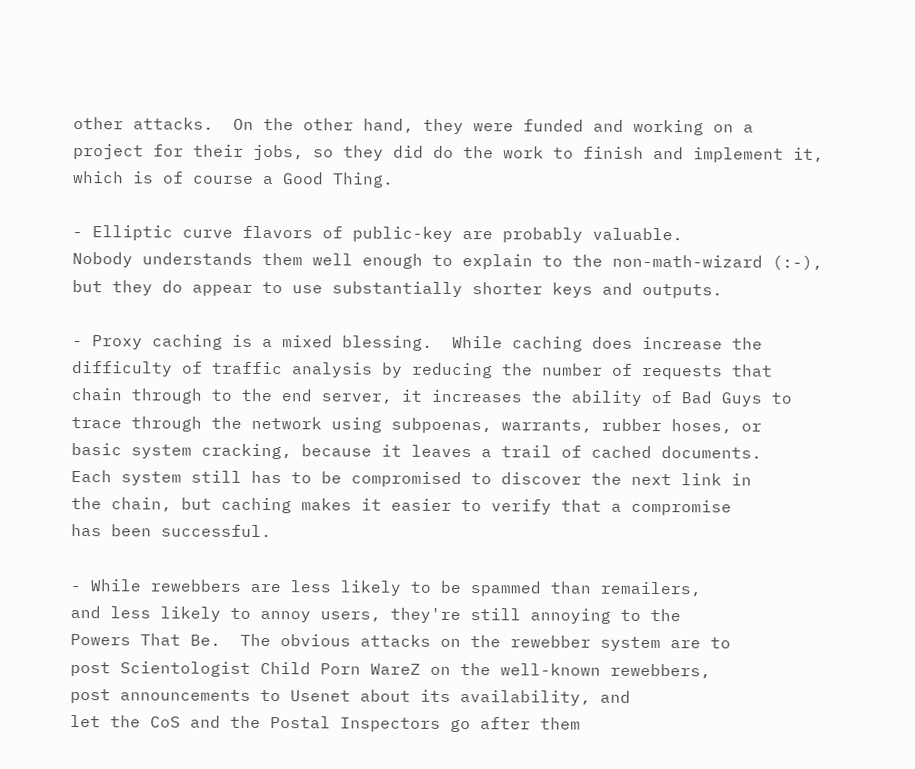other attacks.  On the other hand, they were funded and working on a
project for their jobs, so they did do the work to finish and implement it,
which is of course a Good Thing.

- Elliptic curve flavors of public-key are probably valuable.
Nobody understands them well enough to explain to the non-math-wizard (:-),
but they do appear to use substantially shorter keys and outputs.

- Proxy caching is a mixed blessing.  While caching does increase the
difficulty of traffic analysis by reducing the number of requests that
chain through to the end server, it increases the ability of Bad Guys to
trace through the network using subpoenas, warrants, rubber hoses, or
basic system cracking, because it leaves a trail of cached documents.
Each system still has to be compromised to discover the next link in
the chain, but caching makes it easier to verify that a compromise
has been successful.

- While rewebbers are less likely to be spammed than remailers,
and less likely to annoy users, they're still annoying to the
Powers That Be.  The obvious attacks on the rewebber system are to
post Scientologist Child Porn WareZ on the well-known rewebbers,
post announcements to Usenet about its availability, and
let the CoS and the Postal Inspectors go after them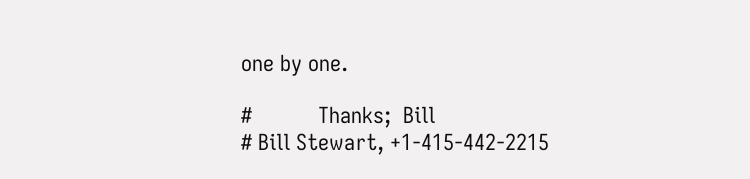one by one.

#           Thanks;  Bill
# Bill Stewart, +1-415-442-2215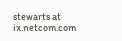stewarts at ix.netcom.com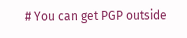# You can get PGP outside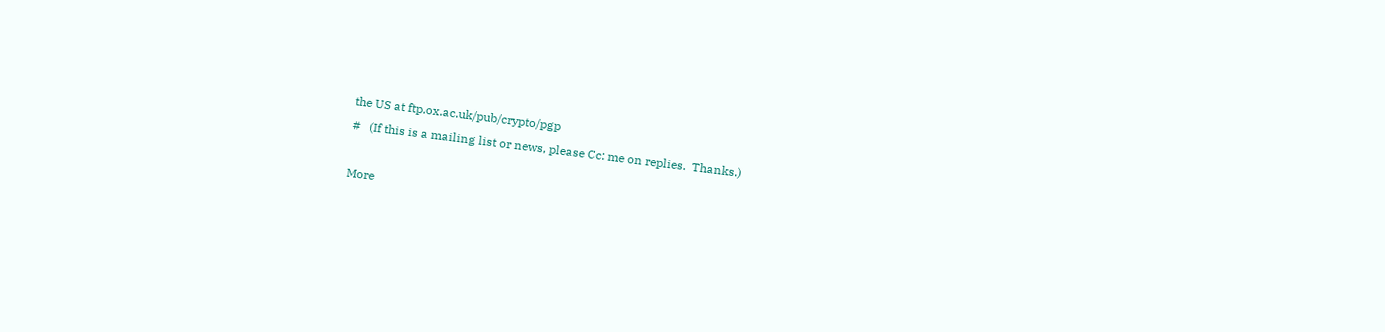the US at ftp.ox.ac.uk/pub/crypto/pgp
#   (If this is a mailing list or news, please Cc: me on replies.  Thanks.)

More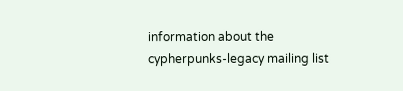information about the cypherpunks-legacy mailing list